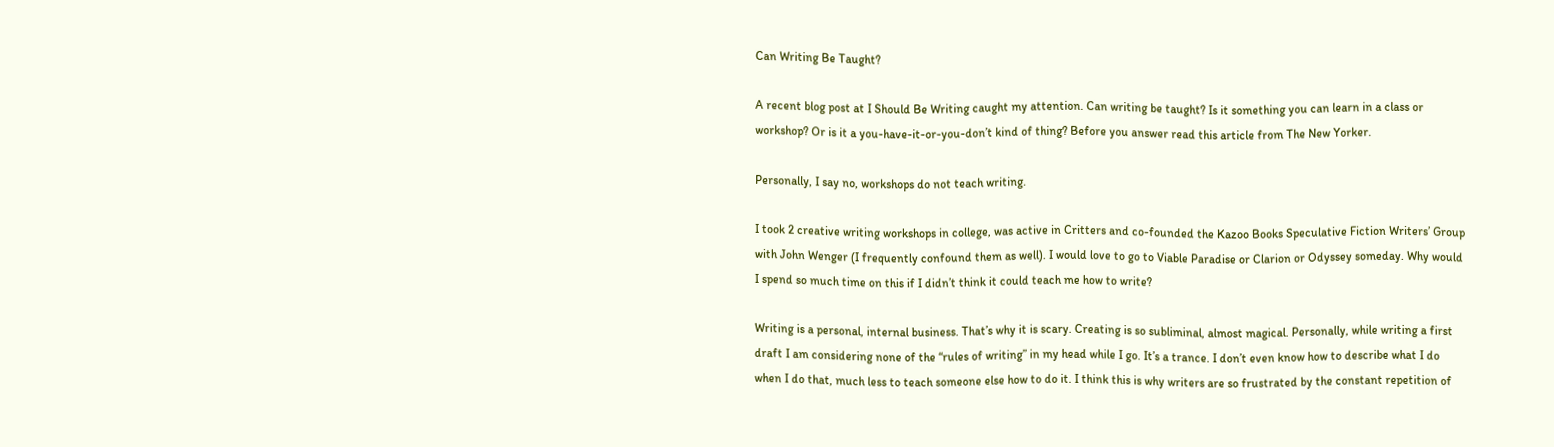Can Writing Be Taught?

A recent blog post at I Should Be Writing caught my attention. Can writing be taught? Is it something you can learn in a class or workshop? Or is it a you-have-it-or-you-don’t kind of thing? Before you answer read this article from The New Yorker.

Personally, I say no, workshops do not teach writing.

I took 2 creative writing workshops in college, was active in Critters and co-founded the Kazoo Books Speculative Fiction Writers’ Group with John Wenger (I frequently confound them as well). I would love to go to Viable Paradise or Clarion or Odyssey someday. Why would I spend so much time on this if I didn’t think it could teach me how to write?

Writing is a personal, internal business. That’s why it is scary. Creating is so subliminal, almost magical. Personally, while writing a first draft I am considering none of the “rules of writing” in my head while I go. It’s a trance. I don’t even know how to describe what I do when I do that, much less to teach someone else how to do it. I think this is why writers are so frustrated by the constant repetition of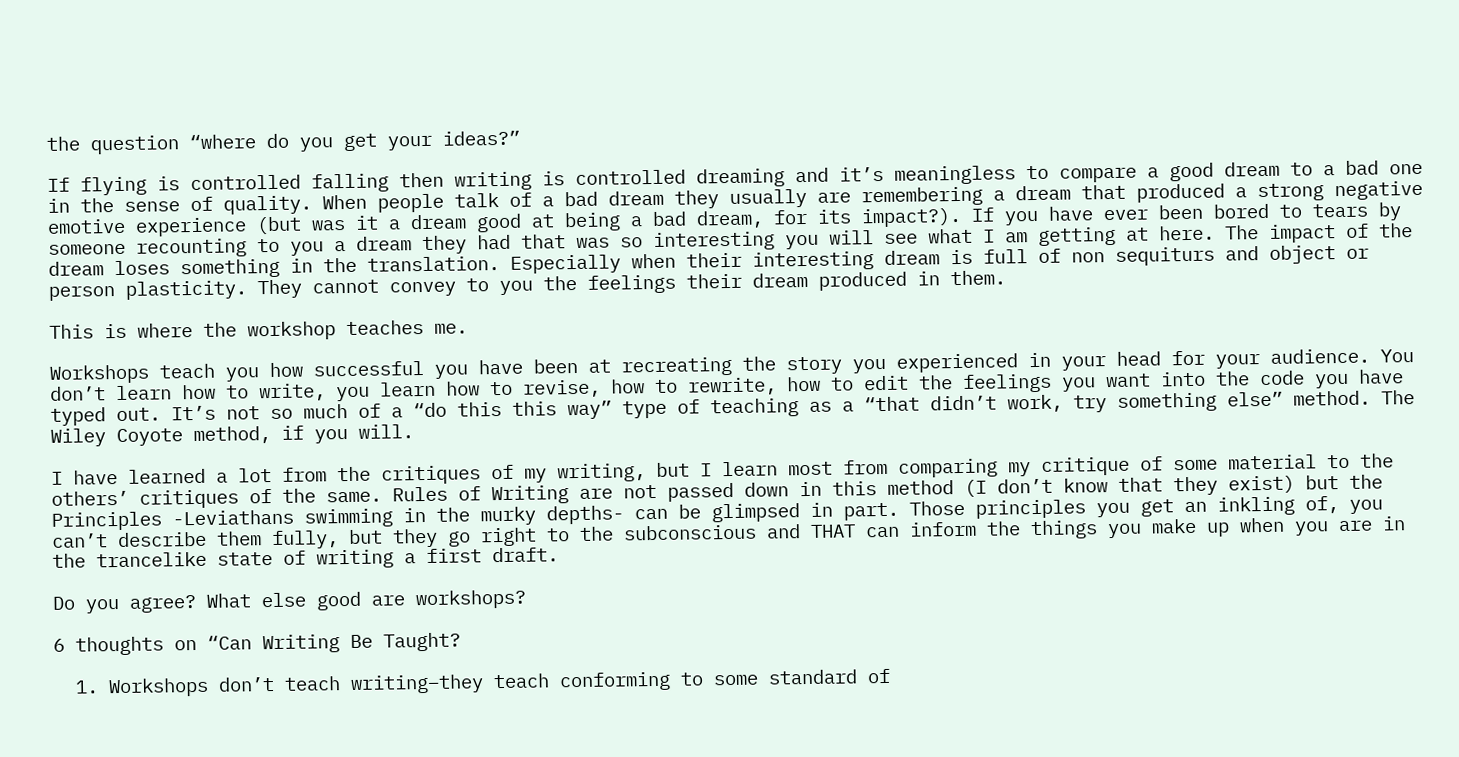the question “where do you get your ideas?”

If flying is controlled falling then writing is controlled dreaming and it’s meaningless to compare a good dream to a bad one in the sense of quality. When people talk of a bad dream they usually are remembering a dream that produced a strong negative emotive experience (but was it a dream good at being a bad dream, for its impact?). If you have ever been bored to tears by someone recounting to you a dream they had that was so interesting you will see what I am getting at here. The impact of the dream loses something in the translation. Especially when their interesting dream is full of non sequiturs and object or person plasticity. They cannot convey to you the feelings their dream produced in them.

This is where the workshop teaches me.

Workshops teach you how successful you have been at recreating the story you experienced in your head for your audience. You don’t learn how to write, you learn how to revise, how to rewrite, how to edit the feelings you want into the code you have typed out. It’s not so much of a “do this this way” type of teaching as a “that didn’t work, try something else” method. The Wiley Coyote method, if you will.

I have learned a lot from the critiques of my writing, but I learn most from comparing my critique of some material to the others’ critiques of the same. Rules of Writing are not passed down in this method (I don’t know that they exist) but the Principles -Leviathans swimming in the murky depths- can be glimpsed in part. Those principles you get an inkling of, you can’t describe them fully, but they go right to the subconscious and THAT can inform the things you make up when you are in the trancelike state of writing a first draft.

Do you agree? What else good are workshops?

6 thoughts on “Can Writing Be Taught?

  1. Workshops don’t teach writing–they teach conforming to some standard of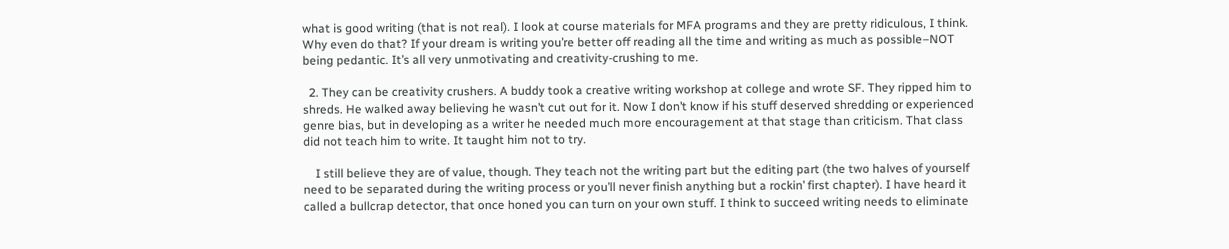what is good writing (that is not real). I look at course materials for MFA programs and they are pretty ridiculous, I think. Why even do that? If your dream is writing you’re better off reading all the time and writing as much as possible–NOT being pedantic. It’s all very unmotivating and creativity-crushing to me.

  2. They can be creativity crushers. A buddy took a creative writing workshop at college and wrote SF. They ripped him to shreds. He walked away believing he wasn’t cut out for it. Now I don’t know if his stuff deserved shredding or experienced genre bias, but in developing as a writer he needed much more encouragement at that stage than criticism. That class did not teach him to write. It taught him not to try.

    I still believe they are of value, though. They teach not the writing part but the editing part (the two halves of yourself need to be separated during the writing process or you’ll never finish anything but a rockin’ first chapter). I have heard it called a bullcrap detector, that once honed you can turn on your own stuff. I think to succeed writing needs to eliminate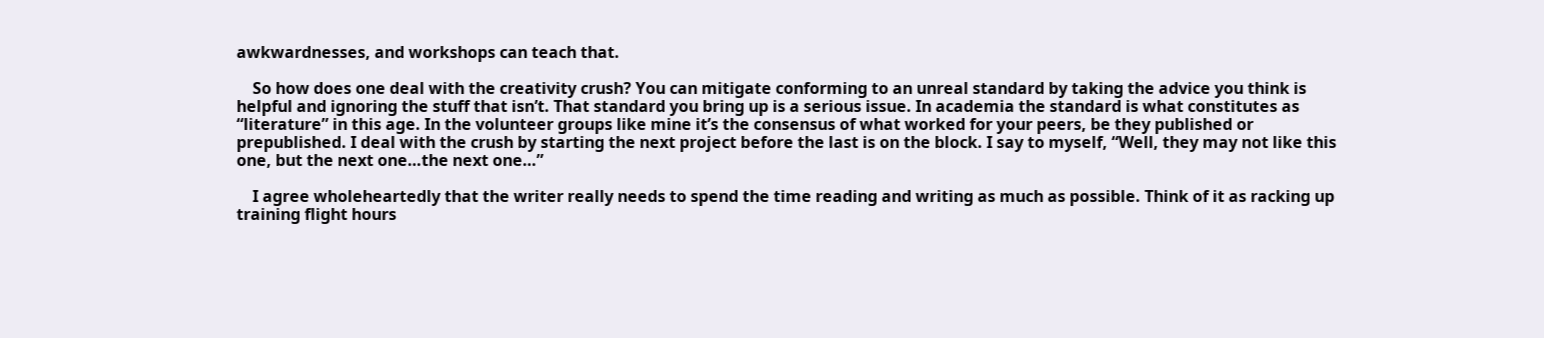awkwardnesses, and workshops can teach that.

    So how does one deal with the creativity crush? You can mitigate conforming to an unreal standard by taking the advice you think is helpful and ignoring the stuff that isn’t. That standard you bring up is a serious issue. In academia the standard is what constitutes as “literature” in this age. In the volunteer groups like mine it’s the consensus of what worked for your peers, be they published or prepublished. I deal with the crush by starting the next project before the last is on the block. I say to myself, “Well, they may not like this one, but the next one…the next one…”

    I agree wholeheartedly that the writer really needs to spend the time reading and writing as much as possible. Think of it as racking up training flight hours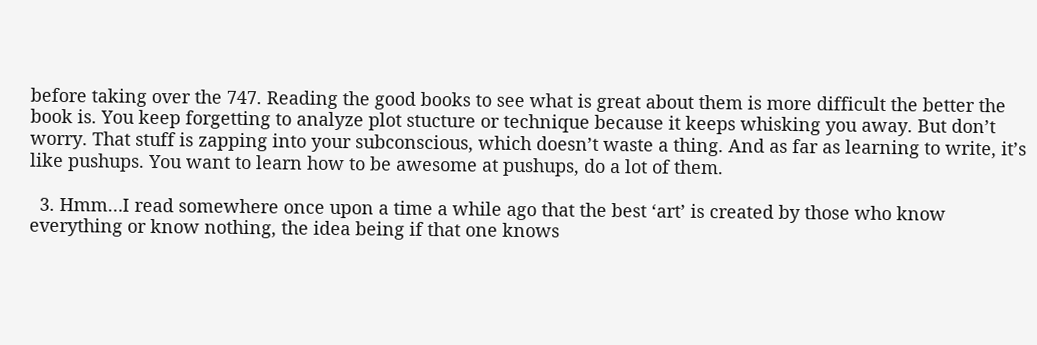before taking over the 747. Reading the good books to see what is great about them is more difficult the better the book is. You keep forgetting to analyze plot stucture or technique because it keeps whisking you away. But don’t worry. That stuff is zapping into your subconscious, which doesn’t waste a thing. And as far as learning to write, it’s like pushups. You want to learn how to be awesome at pushups, do a lot of them.

  3. Hmm…I read somewhere once upon a time a while ago that the best ‘art’ is created by those who know everything or know nothing, the idea being if that one knows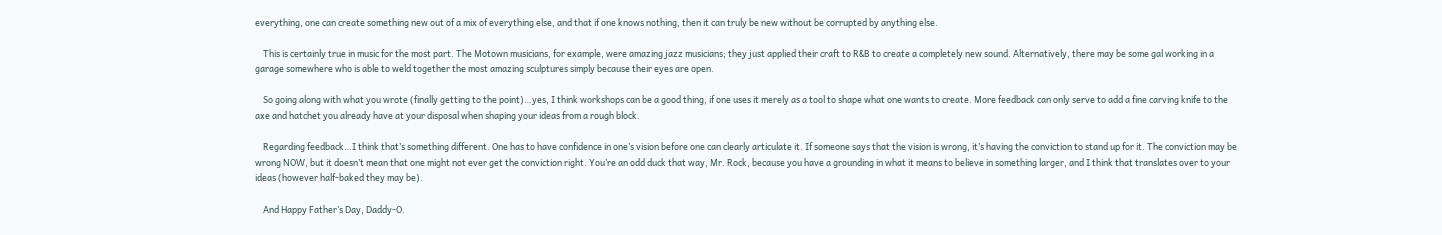everything, one can create something new out of a mix of everything else, and that if one knows nothing, then it can truly be new without be corrupted by anything else.

    This is certainly true in music for the most part. The Motown musicians, for example, were amazing jazz musicians; they just applied their craft to R&B to create a completely new sound. Alternatively, there may be some gal working in a garage somewhere who is able to weld together the most amazing sculptures simply because their eyes are open.

    So going along with what you wrote (finally getting to the point)…yes, I think workshops can be a good thing, if one uses it merely as a tool to shape what one wants to create. More feedback can only serve to add a fine carving knife to the axe and hatchet you already have at your disposal when shaping your ideas from a rough block.

    Regarding feedback…I think that’s something different. One has to have confidence in one’s vision before one can clearly articulate it. If someone says that the vision is wrong, it’s having the conviction to stand up for it. The conviction may be wrong NOW, but it doesn’t mean that one might not ever get the conviction right. You’re an odd duck that way, Mr. Rock, because you have a grounding in what it means to believe in something larger, and I think that translates over to your ideas (however half-baked they may be).

    And Happy Father’s Day, Daddy-O.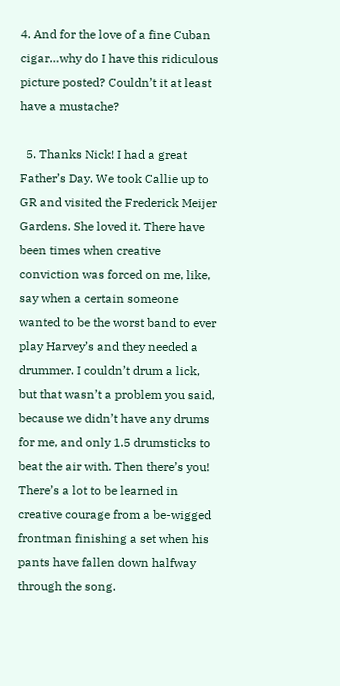4. And for the love of a fine Cuban cigar…why do I have this ridiculous picture posted? Couldn’t it at least have a mustache?

  5. Thanks Nick! I had a great Father’s Day. We took Callie up to GR and visited the Frederick Meijer Gardens. She loved it. There have been times when creative conviction was forced on me, like, say when a certain someone wanted to be the worst band to ever play Harvey’s and they needed a drummer. I couldn’t drum a lick, but that wasn’t a problem you said, because we didn’t have any drums for me, and only 1.5 drumsticks to beat the air with. Then there’s you! There’s a lot to be learned in creative courage from a be-wigged frontman finishing a set when his pants have fallen down halfway through the song.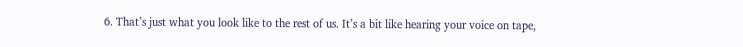6. That’s just what you look like to the rest of us. It’s a bit like hearing your voice on tape,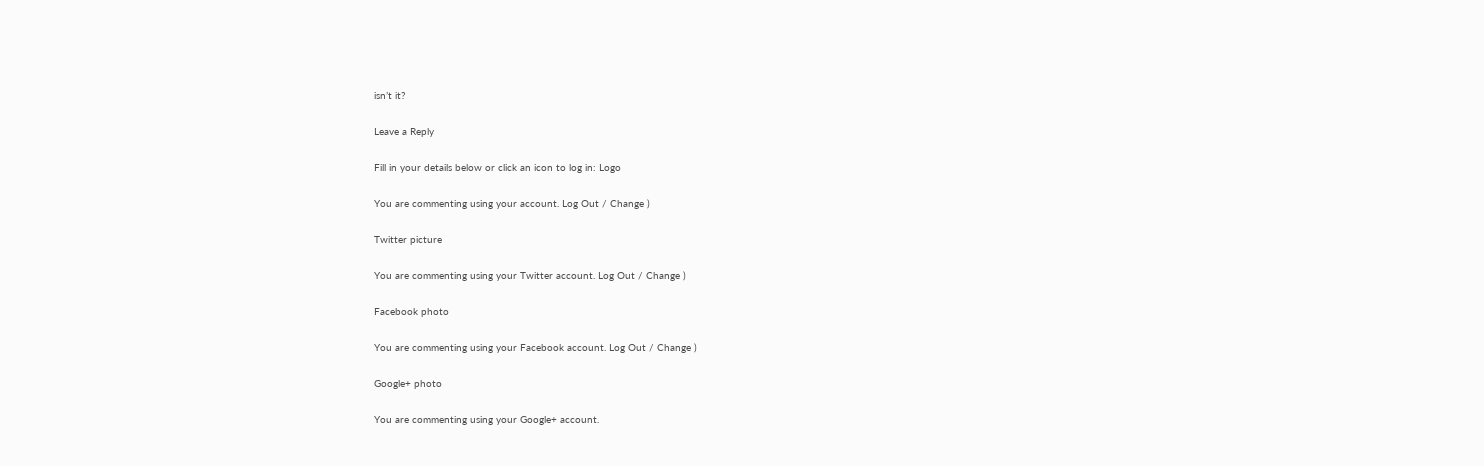isn’t it?

Leave a Reply

Fill in your details below or click an icon to log in: Logo

You are commenting using your account. Log Out / Change )

Twitter picture

You are commenting using your Twitter account. Log Out / Change )

Facebook photo

You are commenting using your Facebook account. Log Out / Change )

Google+ photo

You are commenting using your Google+ account.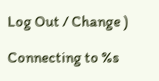Log Out / Change )

Connecting to %s